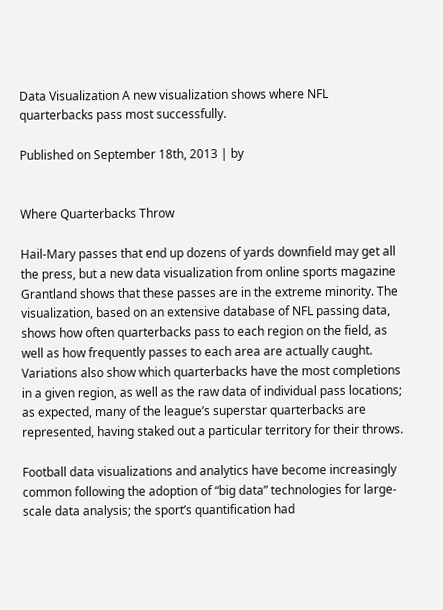Data Visualization A new visualization shows where NFL quarterbacks pass most successfully.

Published on September 18th, 2013 | by


Where Quarterbacks Throw

Hail-Mary passes that end up dozens of yards downfield may get all the press, but a new data visualization from online sports magazine Grantland shows that these passes are in the extreme minority. The visualization, based on an extensive database of NFL passing data, shows how often quarterbacks pass to each region on the field, as well as how frequently passes to each area are actually caught. Variations also show which quarterbacks have the most completions in a given region, as well as the raw data of individual pass locations; as expected, many of the league’s superstar quarterbacks are represented, having staked out a particular territory for their throws.

Football data visualizations and analytics have become increasingly common following the adoption of “big data” technologies for large-scale data analysis; the sport’s quantification had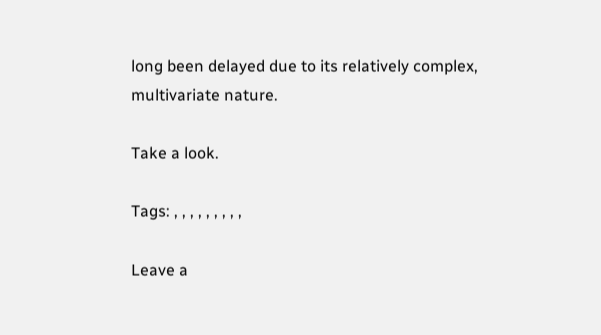long been delayed due to its relatively complex, multivariate nature.

Take a look.

Tags: , , , , , , , , ,

Leave a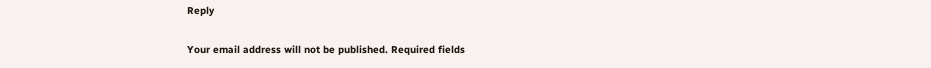Reply

Your email address will not be published. Required fields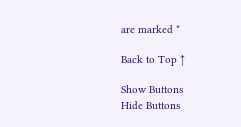are marked *

Back to Top ↑

Show Buttons
Hide Buttons